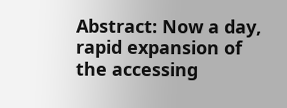Abstract: Now a day, rapid expansion of the accessing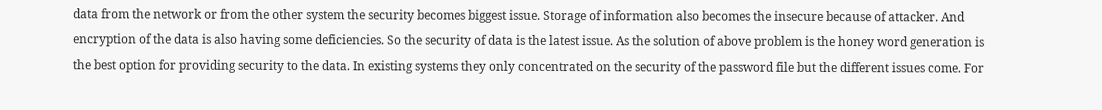data from the network or from the other system the security becomes biggest issue. Storage of information also becomes the insecure because of attacker. And encryption of the data is also having some deficiencies. So the security of data is the latest issue. As the solution of above problem is the honey word generation is the best option for providing security to the data. In existing systems they only concentrated on the security of the password file but the different issues come. For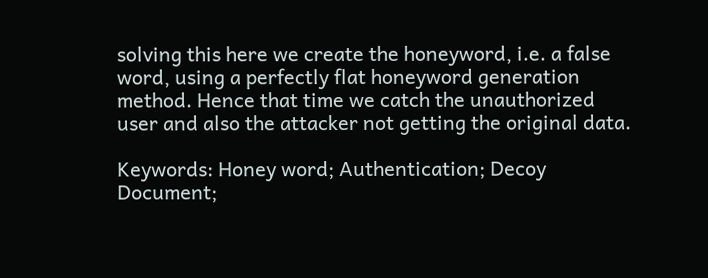solving this here we create the honeyword, i.e. a false word, using a perfectly flat honeyword generation method. Hence that time we catch the unauthorized user and also the attacker not getting the original data.

Keywords: Honey word; Authentication; Decoy Document;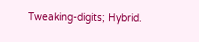Tweaking-digits; Hybrid.